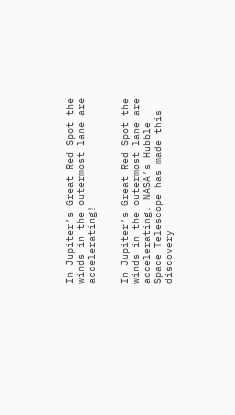In Jupiter’s Great Red Spot the winds in the outermost lane are accelerating!


In Jupiter’s Great Red Spot the winds in the outermost lane are accelerating. NASA’s Hubble Space Telescope has made this discovery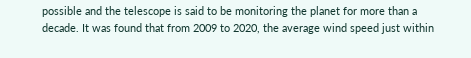possible and the telescope is said to be monitoring the planet for more than a decade. It was found that from 2009 to 2020, the average wind speed just within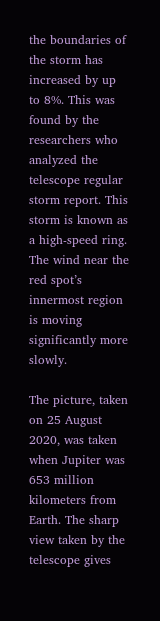the boundaries of the storm has increased by up to 8%. This was found by the researchers who analyzed the telescope regular storm report. This storm is known as a high-speed ring. The wind near the red spot’s innermost region is moving significantly more slowly.

The picture, taken on 25 August 2020, was taken when Jupiter was 653 million kilometers from Earth. The sharp view taken by the telescope gives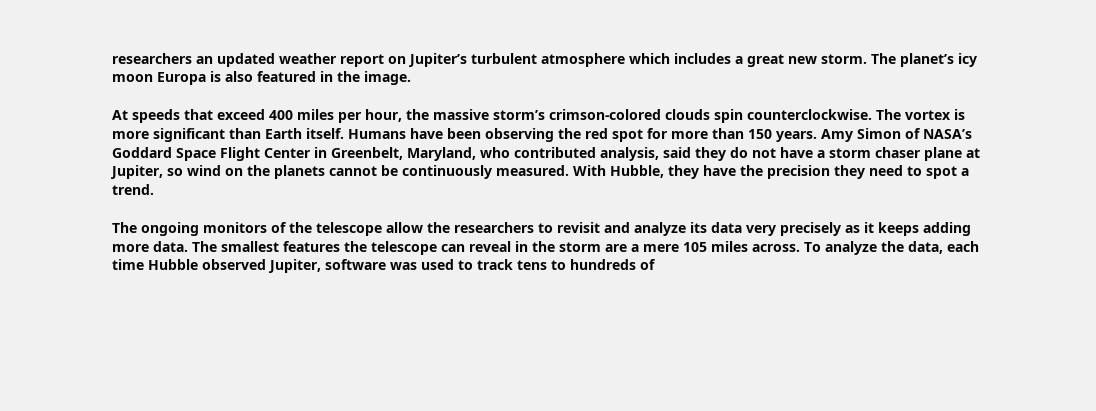researchers an updated weather report on Jupiter’s turbulent atmosphere which includes a great new storm. The planet’s icy moon Europa is also featured in the image.

At speeds that exceed 400 miles per hour, the massive storm’s crimson-colored clouds spin counterclockwise. The vortex is more significant than Earth itself. Humans have been observing the red spot for more than 150 years. Amy Simon of NASA’s Goddard Space Flight Center in Greenbelt, Maryland, who contributed analysis, said they do not have a storm chaser plane at Jupiter, so wind on the planets cannot be continuously measured. With Hubble, they have the precision they need to spot a trend.

The ongoing monitors of the telescope allow the researchers to revisit and analyze its data very precisely as it keeps adding more data. The smallest features the telescope can reveal in the storm are a mere 105 miles across. To analyze the data, each time Hubble observed Jupiter, software was used to track tens to hundreds of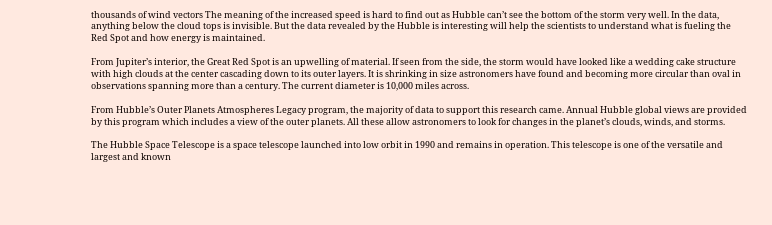thousands of wind vectors The meaning of the increased speed is hard to find out as Hubble can’t see the bottom of the storm very well. In the data, anything below the cloud tops is invisible. But the data revealed by the Hubble is interesting will help the scientists to understand what is fueling the Red Spot and how energy is maintained.

From Jupiter’s interior, the Great Red Spot is an upwelling of material. If seen from the side, the storm would have looked like a wedding cake structure with high clouds at the center cascading down to its outer layers. It is shrinking in size astronomers have found and becoming more circular than oval in observations spanning more than a century. The current diameter is 10,000 miles across.

From Hubble’s Outer Planets Atmospheres Legacy program, the majority of data to support this research came. Annual Hubble global views are provided by this program which includes a view of the outer planets. All these allow astronomers to look for changes in the planet’s clouds, winds, and storms.

The Hubble Space Telescope is a space telescope launched into low orbit in 1990 and remains in operation. This telescope is one of the versatile and largest and known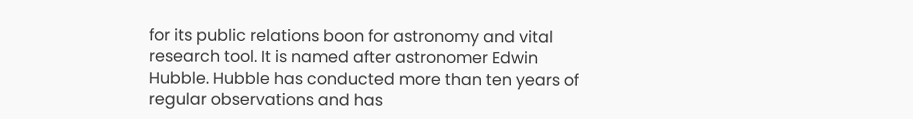for its public relations boon for astronomy and vital research tool. It is named after astronomer Edwin Hubble. Hubble has conducted more than ten years of regular observations and has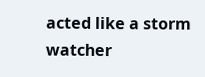acted like a storm watcher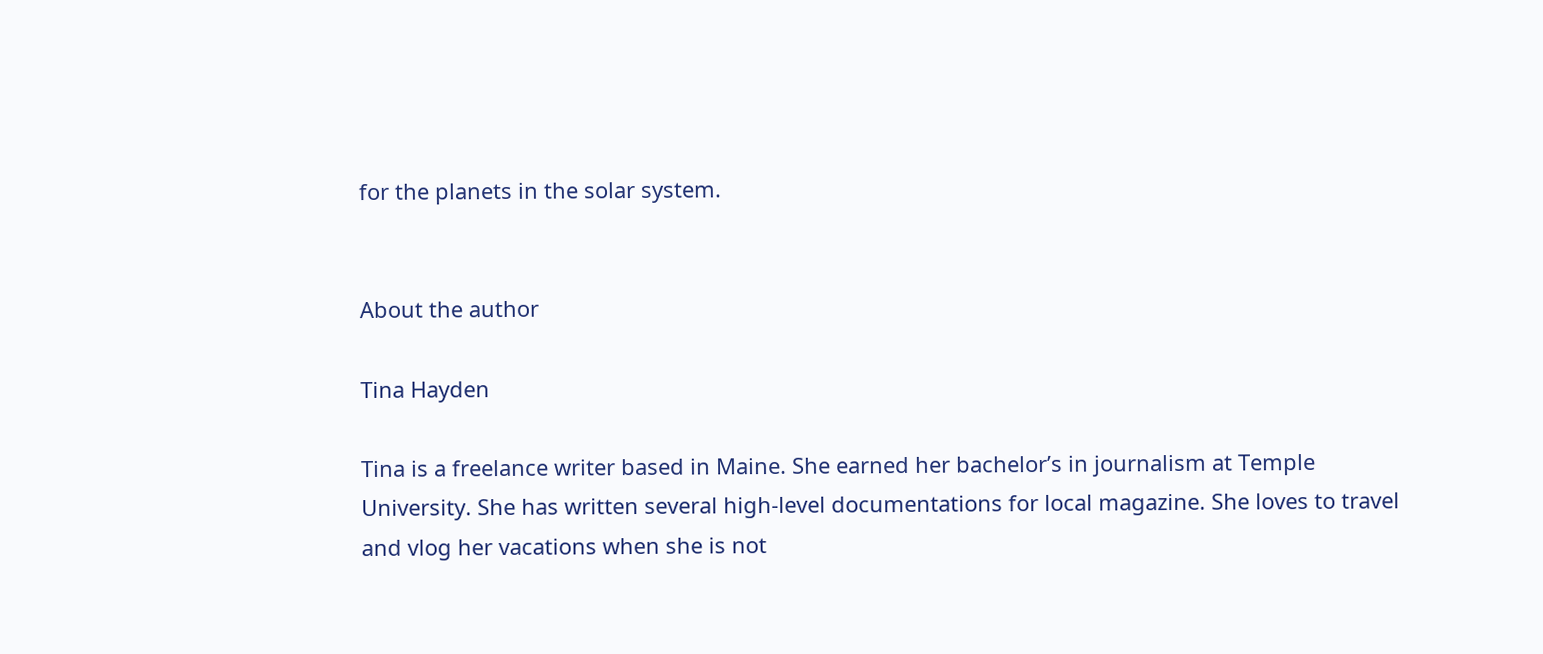for the planets in the solar system.


About the author

Tina Hayden

Tina is a freelance writer based in Maine. She earned her bachelor’s in journalism at Temple University. She has written several high-level documentations for local magazine. She loves to travel and vlog her vacations when she is not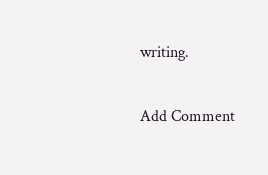writing.

Add Comment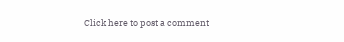Click here to post a comment